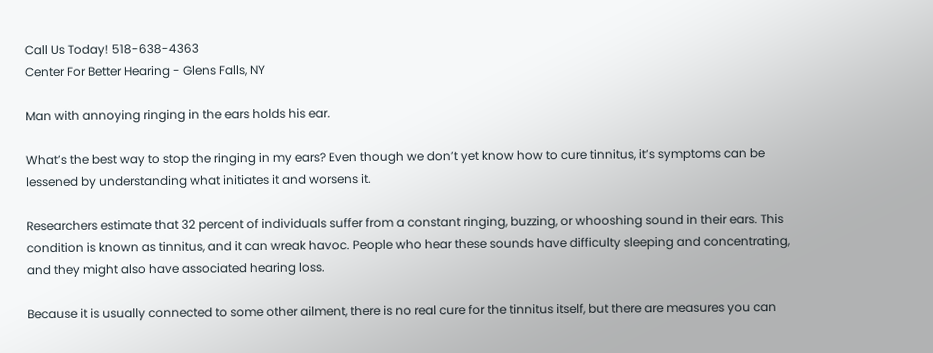Call Us Today! 518-638-4363
Center For Better Hearing - Glens Falls, NY

Man with annoying ringing in the ears holds his ear.

What’s the best way to stop the ringing in my ears? Even though we don’t yet know how to cure tinnitus, it’s symptoms can be lessened by understanding what initiates it and worsens it.

Researchers estimate that 32 percent of individuals suffer from a constant ringing, buzzing, or whooshing sound in their ears. This condition is known as tinnitus, and it can wreak havoc. People who hear these sounds have difficulty sleeping and concentrating, and they might also have associated hearing loss.

Because it is usually connected to some other ailment, there is no real cure for the tinnitus itself, but there are measures you can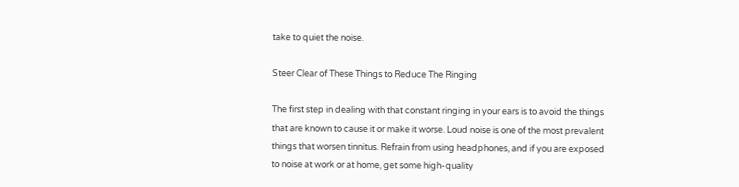take to quiet the noise.

Steer Clear of These Things to Reduce The Ringing

The first step in dealing with that constant ringing in your ears is to avoid the things that are known to cause it or make it worse. Loud noise is one of the most prevalent things that worsen tinnitus. Refrain from using headphones, and if you are exposed to noise at work or at home, get some high-quality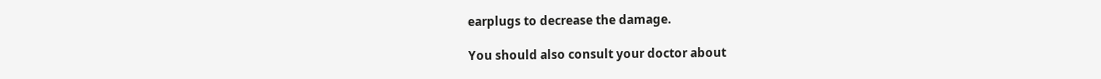earplugs to decrease the damage.

You should also consult your doctor about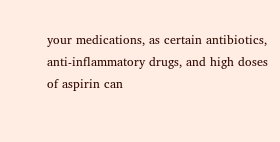your medications, as certain antibiotics, anti-inflammatory drugs, and high doses of aspirin can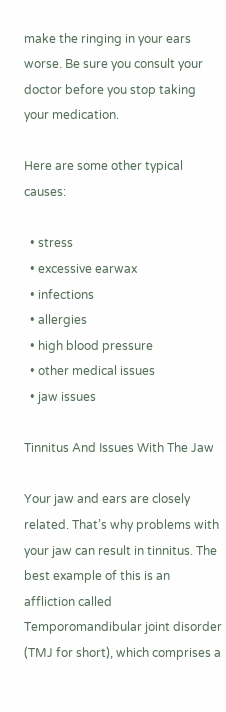make the ringing in your ears worse. Be sure you consult your doctor before you stop taking your medication.

Here are some other typical causes:

  • stress
  • excessive earwax
  • infections
  • allergies
  • high blood pressure
  • other medical issues
  • jaw issues

Tinnitus And Issues With The Jaw

Your jaw and ears are closely related. That’s why problems with your jaw can result in tinnitus. The best example of this is an affliction called Temporomandibular joint disorder (TMJ for short), which comprises a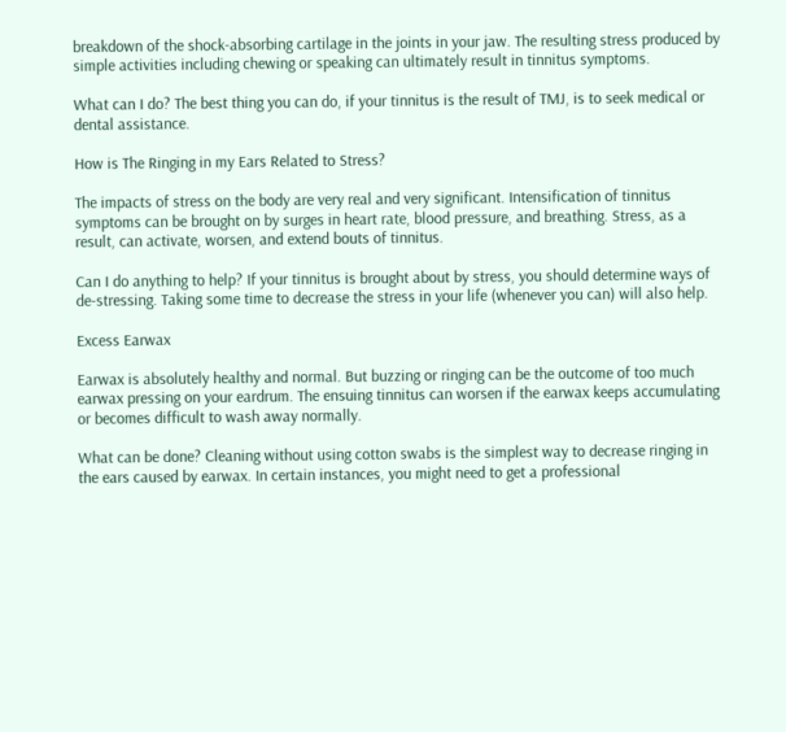breakdown of the shock-absorbing cartilage in the joints in your jaw. The resulting stress produced by simple activities including chewing or speaking can ultimately result in tinnitus symptoms.

What can I do? The best thing you can do, if your tinnitus is the result of TMJ, is to seek medical or dental assistance.

How is The Ringing in my Ears Related to Stress?

The impacts of stress on the body are very real and very significant. Intensification of tinnitus symptoms can be brought on by surges in heart rate, blood pressure, and breathing. Stress, as a result, can activate, worsen, and extend bouts of tinnitus.

Can I do anything to help? If your tinnitus is brought about by stress, you should determine ways of de-stressing. Taking some time to decrease the stress in your life (whenever you can) will also help.

Excess Earwax

Earwax is absolutely healthy and normal. But buzzing or ringing can be the outcome of too much earwax pressing on your eardrum. The ensuing tinnitus can worsen if the earwax keeps accumulating or becomes difficult to wash away normally.

What can be done? Cleaning without using cotton swabs is the simplest way to decrease ringing in the ears caused by earwax. In certain instances, you might need to get a professional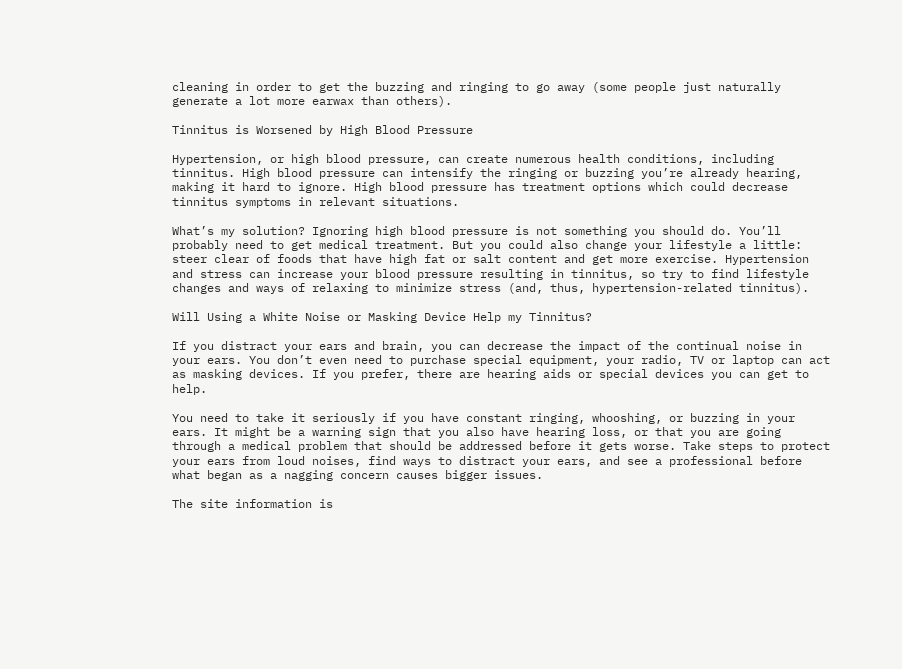cleaning in order to get the buzzing and ringing to go away (some people just naturally generate a lot more earwax than others).

Tinnitus is Worsened by High Blood Pressure

Hypertension, or high blood pressure, can create numerous health conditions, including tinnitus. High blood pressure can intensify the ringing or buzzing you’re already hearing, making it hard to ignore. High blood pressure has treatment options which could decrease tinnitus symptoms in relevant situations.

What’s my solution? Ignoring high blood pressure is not something you should do. You’ll probably need to get medical treatment. But you could also change your lifestyle a little: steer clear of foods that have high fat or salt content and get more exercise. Hypertension and stress can increase your blood pressure resulting in tinnitus, so try to find lifestyle changes and ways of relaxing to minimize stress (and, thus, hypertension-related tinnitus).

Will Using a White Noise or Masking Device Help my Tinnitus?

If you distract your ears and brain, you can decrease the impact of the continual noise in your ears. You don’t even need to purchase special equipment, your radio, TV or laptop can act as masking devices. If you prefer, there are hearing aids or special devices you can get to help.

You need to take it seriously if you have constant ringing, whooshing, or buzzing in your ears. It might be a warning sign that you also have hearing loss, or that you are going through a medical problem that should be addressed before it gets worse. Take steps to protect your ears from loud noises, find ways to distract your ears, and see a professional before what began as a nagging concern causes bigger issues.

The site information is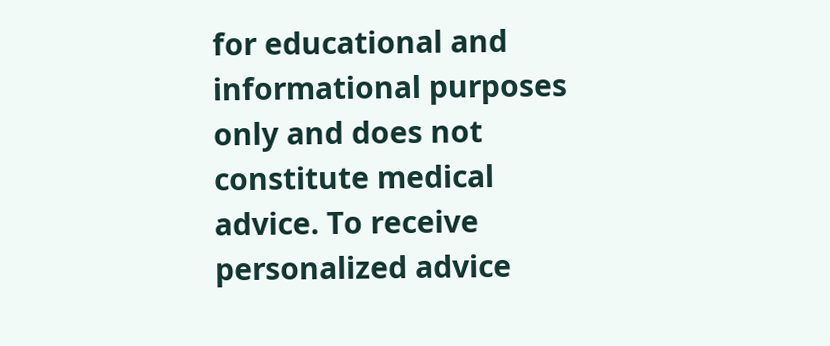for educational and informational purposes only and does not constitute medical advice. To receive personalized advice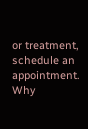or treatment, schedule an appointment.
Why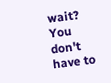wait? You don't have to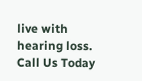live with hearing loss. Call Us Today